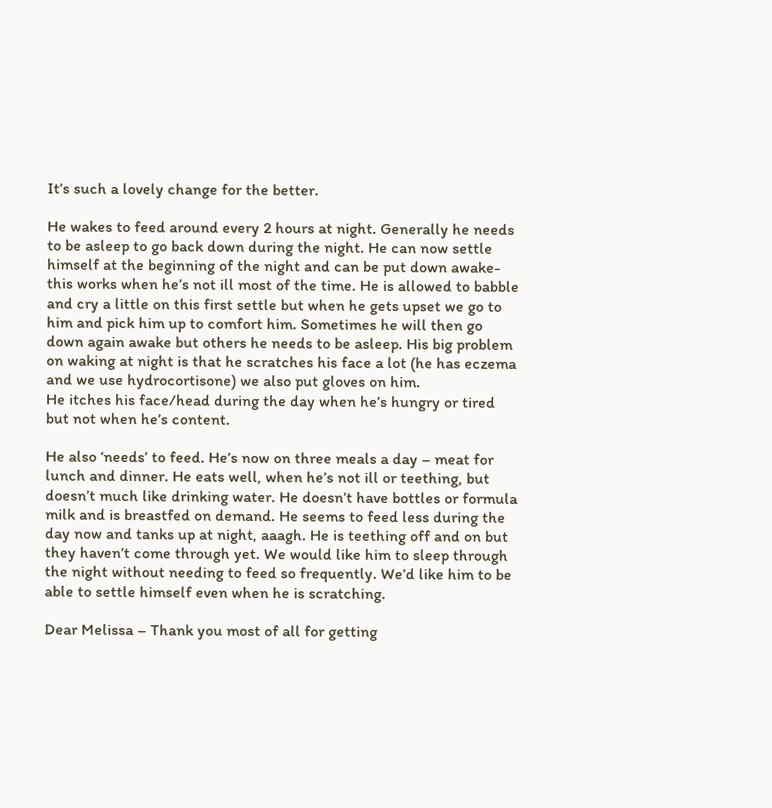It’s such a lovely change for the better.

He wakes to feed around every 2 hours at night. Generally he needs to be asleep to go back down during the night. He can now settle himself at the beginning of the night and can be put down awake-this works when he’s not ill most of the time. He is allowed to babble and cry a little on this first settle but when he gets upset we go to him and pick him up to comfort him. Sometimes he will then go down again awake but others he needs to be asleep. His big problem on waking at night is that he scratches his face a lot (he has eczema and we use hydrocortisone) we also put gloves on him.
He itches his face/head during the day when he’s hungry or tired but not when he’s content.

He also ‘needs’ to feed. He’s now on three meals a day – meat for lunch and dinner. He eats well, when he’s not ill or teething, but doesn’t much like drinking water. He doesn’t have bottles or formula milk and is breastfed on demand. He seems to feed less during the day now and tanks up at night, aaagh. He is teething off and on but they haven’t come through yet. We would like him to sleep through the night without needing to feed so frequently. We’d like him to be able to settle himself even when he is scratching.

Dear Melissa – Thank you most of all for getting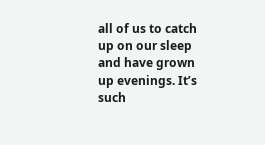all of us to catch up on our sleep and have grown up evenings. It’s such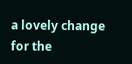a lovely change for the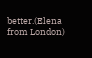better.(Elena from London)